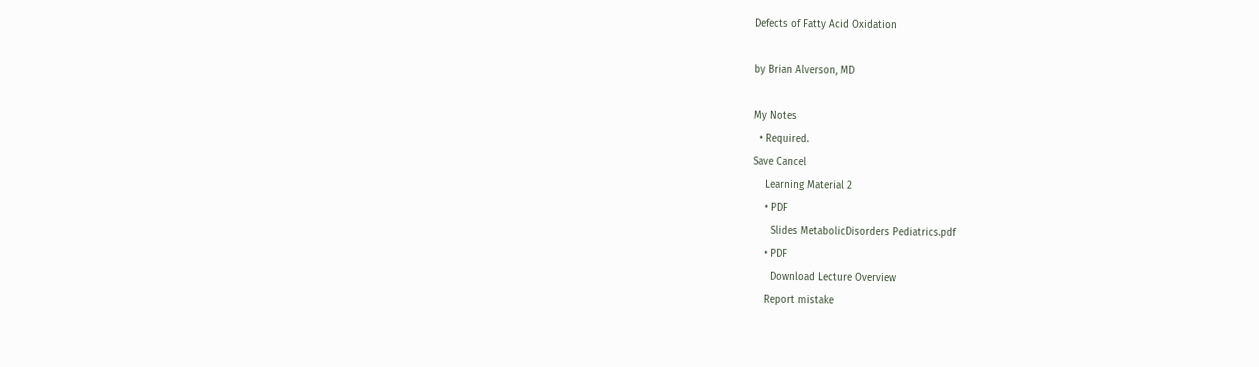Defects of Fatty Acid Oxidation

by Brian Alverson, MD

My Notes
  • Required.
Save Cancel
    Learning Material 2
    • PDF
      Slides MetabolicDisorders Pediatrics.pdf
    • PDF
      Download Lecture Overview
    Report mistake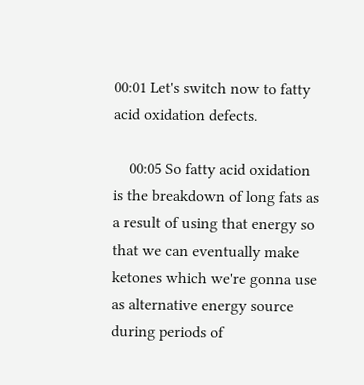00:01 Let's switch now to fatty acid oxidation defects.

    00:05 So fatty acid oxidation is the breakdown of long fats as a result of using that energy so that we can eventually make ketones which we're gonna use as alternative energy source during periods of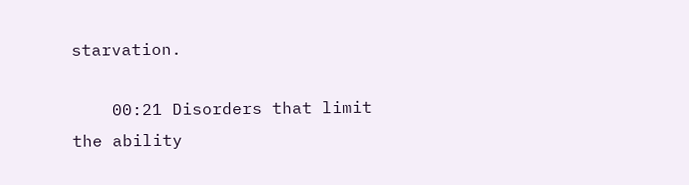starvation.

    00:21 Disorders that limit the ability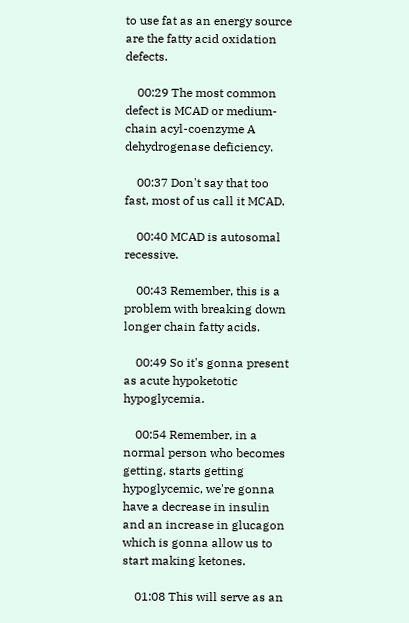to use fat as an energy source are the fatty acid oxidation defects.

    00:29 The most common defect is MCAD or medium-chain acyl-coenzyme A dehydrogenase deficiency.

    00:37 Don't say that too fast, most of us call it MCAD.

    00:40 MCAD is autosomal recessive.

    00:43 Remember, this is a problem with breaking down longer chain fatty acids.

    00:49 So it's gonna present as acute hypoketotic hypoglycemia.

    00:54 Remember, in a normal person who becomes getting, starts getting hypoglycemic, we're gonna have a decrease in insulin and an increase in glucagon which is gonna allow us to start making ketones.

    01:08 This will serve as an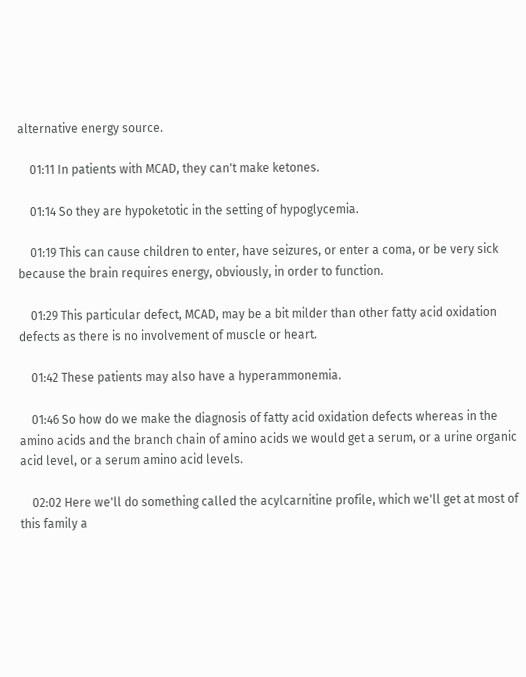alternative energy source.

    01:11 In patients with MCAD, they can't make ketones.

    01:14 So they are hypoketotic in the setting of hypoglycemia.

    01:19 This can cause children to enter, have seizures, or enter a coma, or be very sick because the brain requires energy, obviously, in order to function.

    01:29 This particular defect, MCAD, may be a bit milder than other fatty acid oxidation defects as there is no involvement of muscle or heart.

    01:42 These patients may also have a hyperammonemia.

    01:46 So how do we make the diagnosis of fatty acid oxidation defects whereas in the amino acids and the branch chain of amino acids we would get a serum, or a urine organic acid level, or a serum amino acid levels.

    02:02 Here we'll do something called the acylcarnitine profile, which we'll get at most of this family a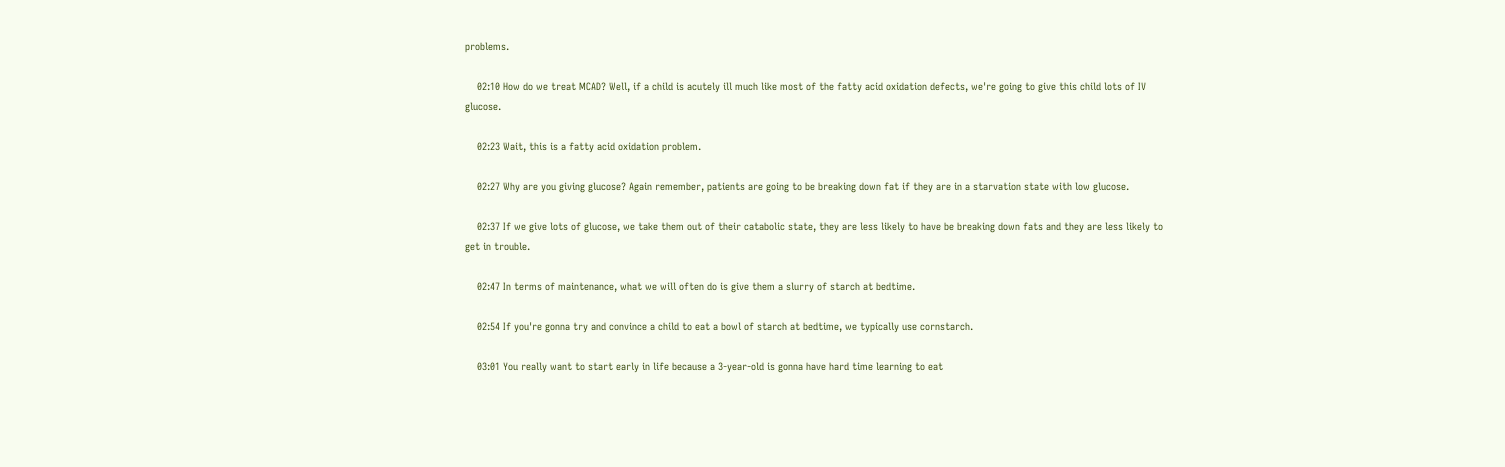problems.

    02:10 How do we treat MCAD? Well, if a child is acutely ill much like most of the fatty acid oxidation defects, we're going to give this child lots of IV glucose.

    02:23 Wait, this is a fatty acid oxidation problem.

    02:27 Why are you giving glucose? Again remember, patients are going to be breaking down fat if they are in a starvation state with low glucose.

    02:37 If we give lots of glucose, we take them out of their catabolic state, they are less likely to have be breaking down fats and they are less likely to get in trouble.

    02:47 In terms of maintenance, what we will often do is give them a slurry of starch at bedtime.

    02:54 If you're gonna try and convince a child to eat a bowl of starch at bedtime, we typically use cornstarch.

    03:01 You really want to start early in life because a 3-year-old is gonna have hard time learning to eat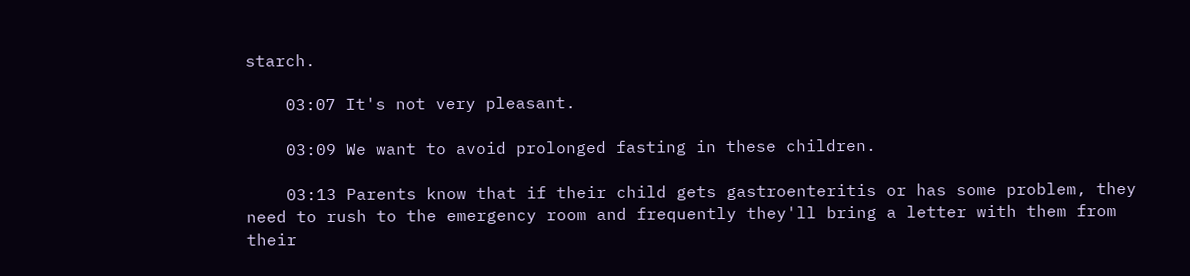starch.

    03:07 It's not very pleasant.

    03:09 We want to avoid prolonged fasting in these children.

    03:13 Parents know that if their child gets gastroenteritis or has some problem, they need to rush to the emergency room and frequently they'll bring a letter with them from their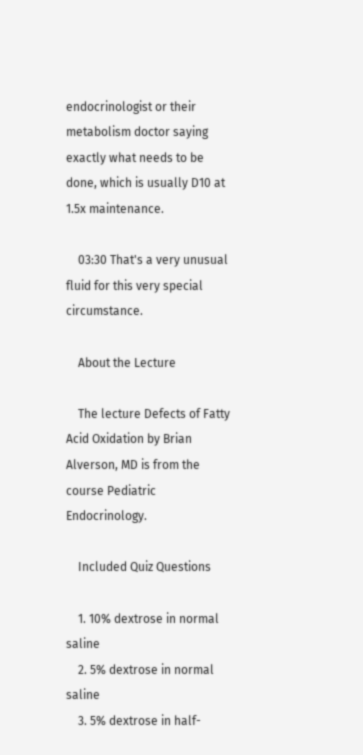endocrinologist or their metabolism doctor saying exactly what needs to be done, which is usually D10 at 1.5x maintenance.

    03:30 That's a very unusual fluid for this very special circumstance.

    About the Lecture

    The lecture Defects of Fatty Acid Oxidation by Brian Alverson, MD is from the course Pediatric Endocrinology.

    Included Quiz Questions

    1. 10% dextrose in normal saline
    2. 5% dextrose in normal saline
    3. 5% dextrose in half-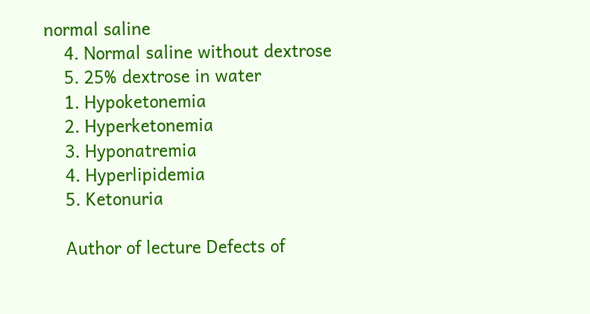normal saline
    4. Normal saline without dextrose
    5. 25% dextrose in water
    1. Hypoketonemia
    2. Hyperketonemia
    3. Hyponatremia
    4. Hyperlipidemia
    5. Ketonuria

    Author of lecture Defects of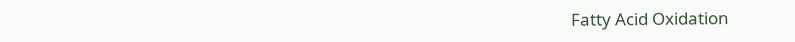Fatty Acid Oxidation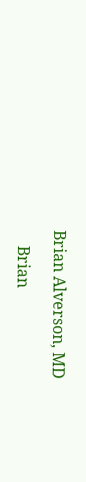Brian Alverson, MD

    Brian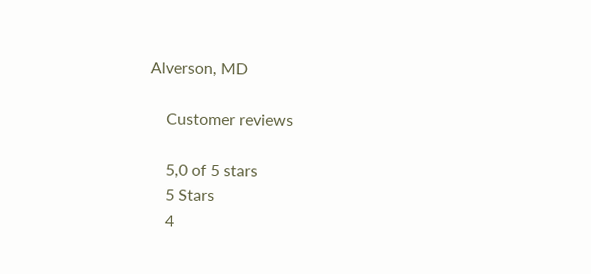Alverson, MD

    Customer reviews

    5,0 of 5 stars
    5 Stars
    4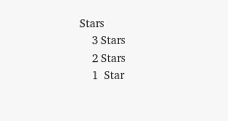Stars
    3 Stars
    2 Stars
    1  Star